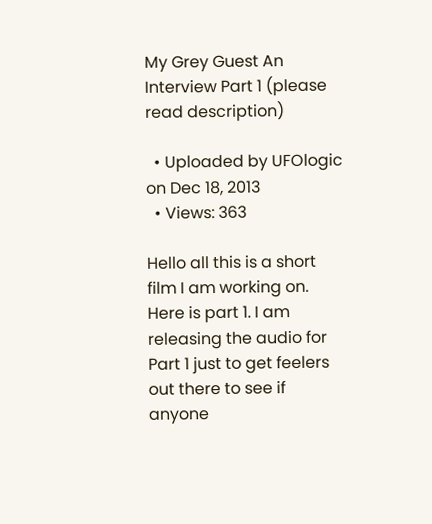My Grey Guest An Interview Part 1 (please read description)

  • Uploaded by UFOlogic on Dec 18, 2013
  • Views: 363

Hello all this is a short film I am working on. Here is part 1. I am releasing the audio for Part 1 just to get feelers out there to see if anyone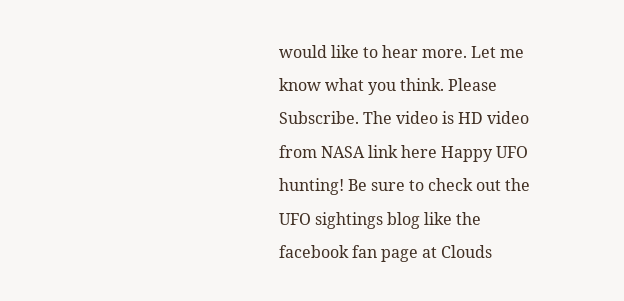would like to hear more. Let me know what you think. Please Subscribe. The video is HD video from NASA link here Happy UFO hunting! Be sure to check out the UFO sightings blog like the facebook fan page at Clouds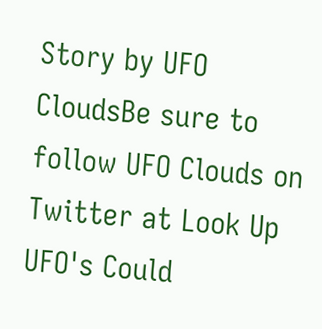Story by UFO CloudsBe sure to follow UFO Clouds on Twitter at Look Up UFO's Could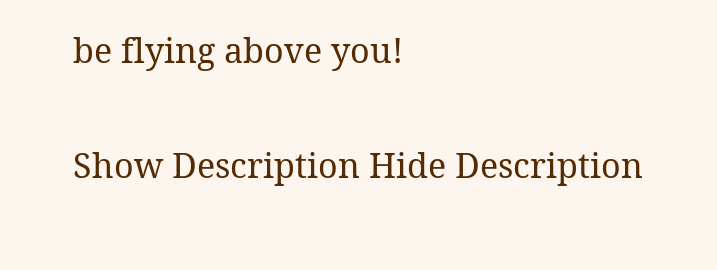be flying above you!

Show Description Hide Description